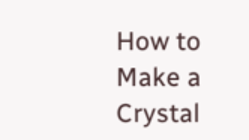How to Make a Crystal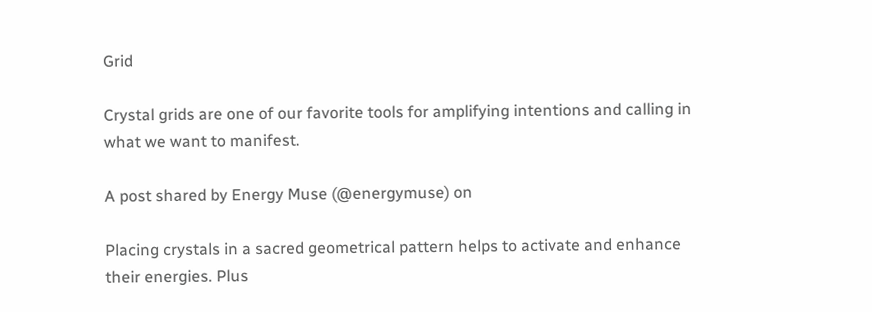Grid

Crystal grids are one of our favorite tools for amplifying intentions and calling in what we want to manifest.

A post shared by Energy Muse (@energymuse) on

Placing crystals in a sacred geometrical pattern helps to activate and enhance their energies. Plus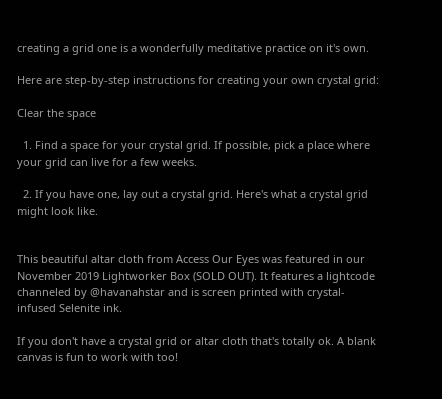creating a grid one is a wonderfully meditative practice on it's own.

Here are step-by-step instructions for creating your own crystal grid:

Clear the space

  1. Find a space for your crystal grid. If possible, pick a place where your grid can live for a few weeks.

  2. If you have one, lay out a crystal grid. Here's what a crystal grid might look like.


This beautiful altar cloth from Access Our Eyes was featured in our November 2019 Lightworker Box (SOLD OUT). It features a lightcode channeled by @havanahstar and is screen printed with crystal-infused Selenite ink.

If you don't have a crystal grid or altar cloth that's totally ok. A blank canvas is fun to work with too!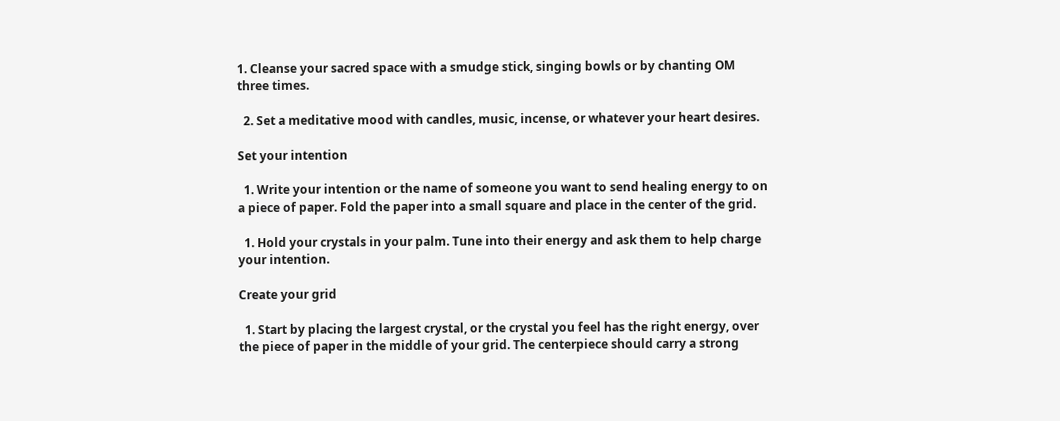1. Cleanse your sacred space with a smudge stick, singing bowls or by chanting OM three times.

  2. Set a meditative mood with candles, music, incense, or whatever your heart desires.

Set your intention

  1. Write your intention or the name of someone you want to send healing energy to on a piece of paper. Fold the paper into a small square and place in the center of the grid.

  1. Hold your crystals in your palm. Tune into their energy and ask them to help charge your intention.

Create your grid

  1. Start by placing the largest crystal, or the crystal you feel has the right energy, over the piece of paper in the middle of your grid. The centerpiece should carry a strong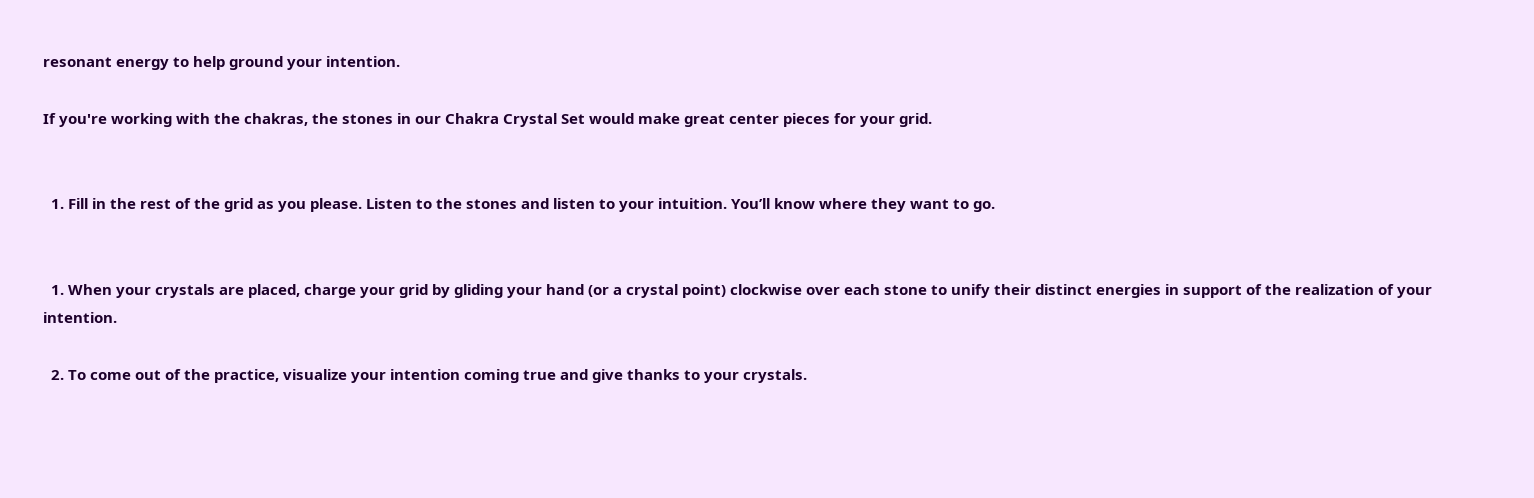resonant energy to help ground your intention.

If you're working with the chakras, the stones in our Chakra Crystal Set would make great center pieces for your grid.


  1. Fill in the rest of the grid as you please. Listen to the stones and listen to your intuition. You’ll know where they want to go.


  1. When your crystals are placed, charge your grid by gliding your hand (or a crystal point) clockwise over each stone to unify their distinct energies in support of the realization of your intention.

  2. To come out of the practice, visualize your intention coming true and give thanks to your crystals.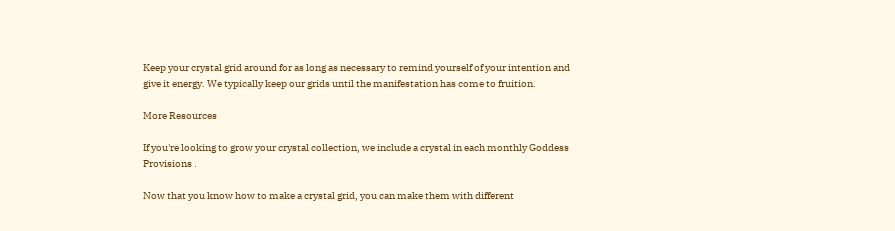Keep your crystal grid around for as long as necessary to remind yourself of your intention and give it energy. We typically keep our grids until the manifestation has come to fruition.

More Resources

If you're looking to grow your crystal collection, we include a crystal in each monthly Goddess Provisions .

Now that you know how to make a crystal grid, you can make them with different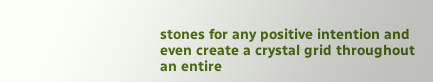stones for any positive intention and even create a crystal grid throughout an entire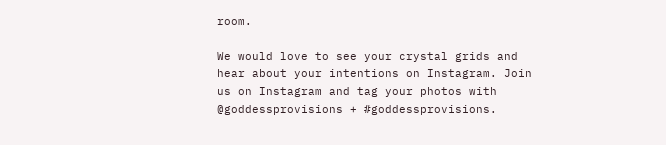room.

We would love to see your crystal grids and hear about your intentions on Instagram. Join us on Instagram and tag your photos with @goddessprovisions + #goddessprovisions.